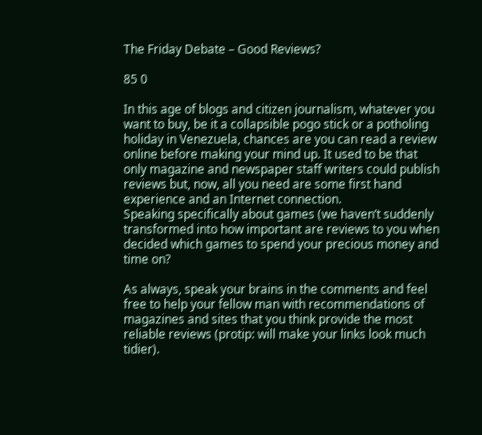The Friday Debate – Good Reviews?

85 0

In this age of blogs and citizen journalism, whatever you want to buy, be it a collapsible pogo stick or a potholing holiday in Venezuela, chances are you can read a review online before making your mind up. It used to be that only magazine and newspaper staff writers could publish reviews but, now, all you need are some first hand experience and an Internet connection.
Speaking specifically about games (we haven’t suddenly transformed into how important are reviews to you when decided which games to spend your precious money and time on?

As always, speak your brains in the comments and feel free to help your fellow man with recommendations of magazines and sites that you think provide the most reliable reviews (protip: will make your links look much tidier).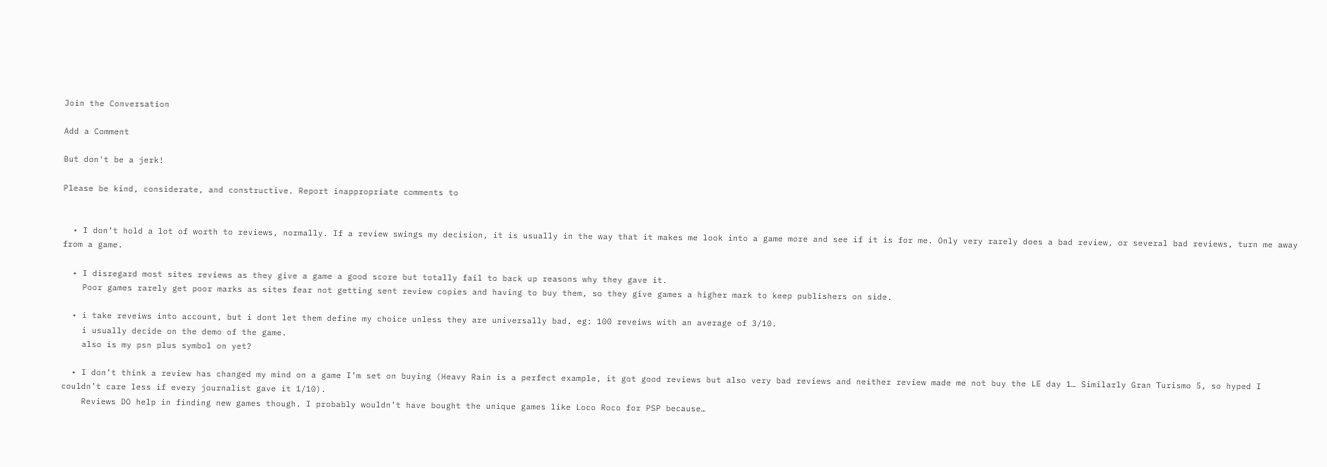Join the Conversation

Add a Comment

But don't be a jerk!

Please be kind, considerate, and constructive. Report inappropriate comments to


  • I don’t hold a lot of worth to reviews, normally. If a review swings my decision, it is usually in the way that it makes me look into a game more and see if it is for me. Only very rarely does a bad review, or several bad reviews, turn me away from a game.

  • I disregard most sites reviews as they give a game a good score but totally fail to back up reasons why they gave it.
    Poor games rarely get poor marks as sites fear not getting sent review copies and having to buy them, so they give games a higher mark to keep publishers on side.

  • i take reveiws into account, but i dont let them define my choice unless they are universally bad. eg: 100 reveiws with an average of 3/10.
    i usually decide on the demo of the game.
    also is my psn plus symbol on yet?

  • I don’t think a review has changed my mind on a game I’m set on buying (Heavy Rain is a perfect example, it got good reviews but also very bad reviews and neither review made me not buy the LE day 1… Similarly Gran Turismo 5, so hyped I couldn’t care less if every journalist gave it 1/10).
    Reviews DO help in finding new games though. I probably wouldn’t have bought the unique games like Loco Roco for PSP because…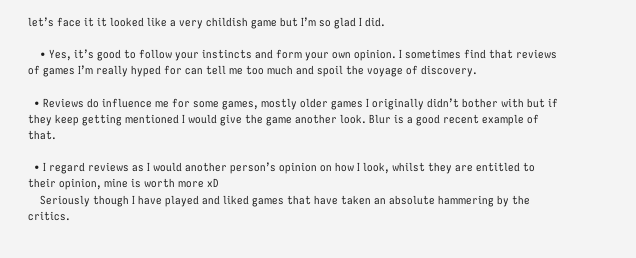let’s face it it looked like a very childish game but I’m so glad I did.

    • Yes, it’s good to follow your instincts and form your own opinion. I sometimes find that reviews of games I’m really hyped for can tell me too much and spoil the voyage of discovery.

  • Reviews do influence me for some games, mostly older games I originally didn’t bother with but if they keep getting mentioned I would give the game another look. Blur is a good recent example of that.

  • I regard reviews as I would another person’s opinion on how I look, whilst they are entitled to their opinion, mine is worth more xD
    Seriously though I have played and liked games that have taken an absolute hammering by the critics.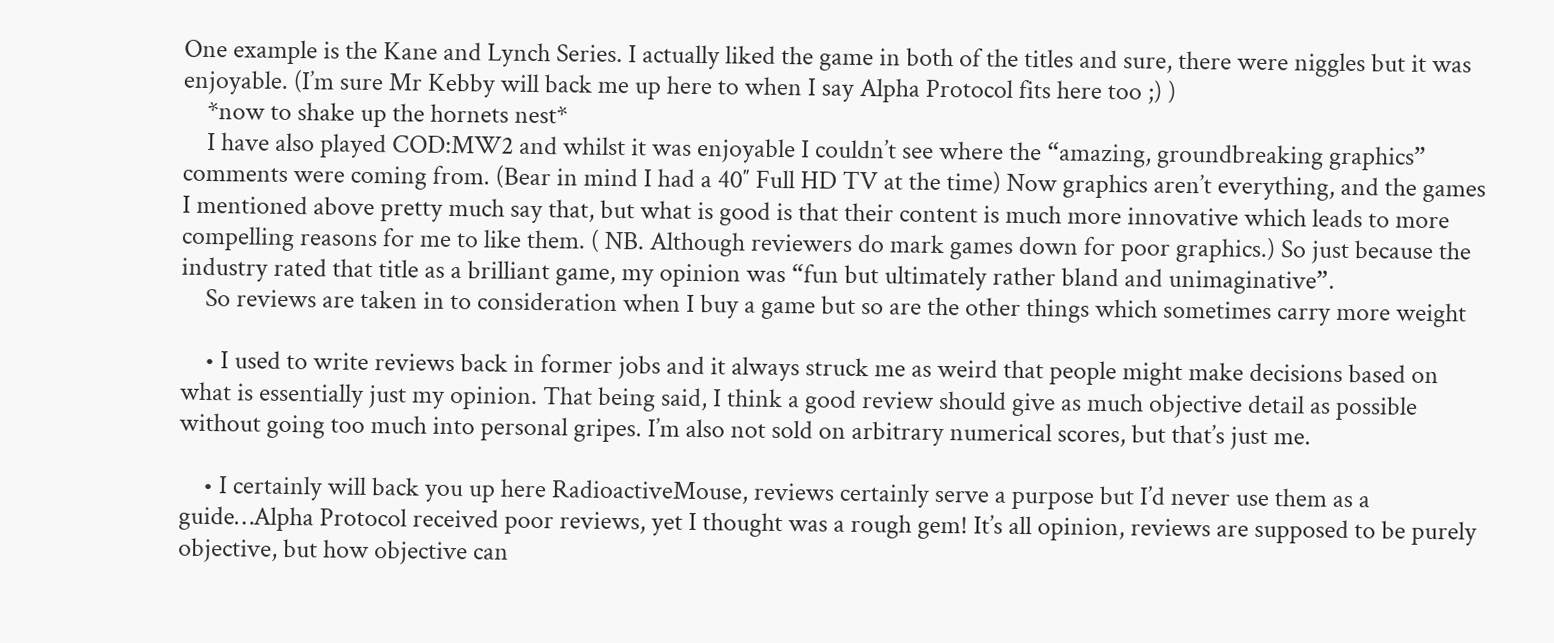One example is the Kane and Lynch Series. I actually liked the game in both of the titles and sure, there were niggles but it was enjoyable. (I’m sure Mr Kebby will back me up here to when I say Alpha Protocol fits here too ;) )
    *now to shake up the hornets nest*
    I have also played COD:MW2 and whilst it was enjoyable I couldn’t see where the “amazing, groundbreaking graphics” comments were coming from. (Bear in mind I had a 40″ Full HD TV at the time) Now graphics aren’t everything, and the games I mentioned above pretty much say that, but what is good is that their content is much more innovative which leads to more compelling reasons for me to like them. ( NB. Although reviewers do mark games down for poor graphics.) So just because the industry rated that title as a brilliant game, my opinion was “fun but ultimately rather bland and unimaginative”.
    So reviews are taken in to consideration when I buy a game but so are the other things which sometimes carry more weight

    • I used to write reviews back in former jobs and it always struck me as weird that people might make decisions based on what is essentially just my opinion. That being said, I think a good review should give as much objective detail as possible without going too much into personal gripes. I’m also not sold on arbitrary numerical scores, but that’s just me.

    • I certainly will back you up here RadioactiveMouse, reviews certainly serve a purpose but I’d never use them as a guide…Alpha Protocol received poor reviews, yet I thought was a rough gem! It’s all opinion, reviews are supposed to be purely objective, but how objective can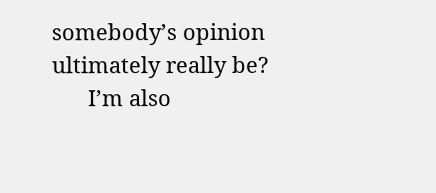somebody’s opinion ultimately really be?
      I’m also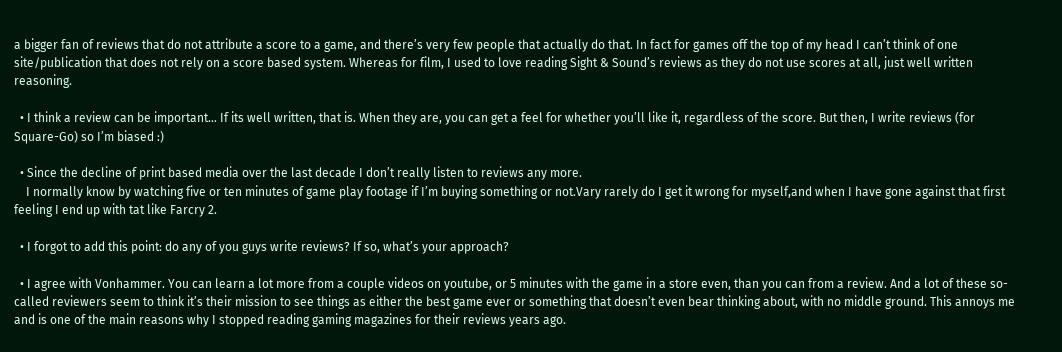a bigger fan of reviews that do not attribute a score to a game, and there’s very few people that actually do that. In fact for games off the top of my head I can’t think of one site/publication that does not rely on a score based system. Whereas for film, I used to love reading Sight & Sound’s reviews as they do not use scores at all, just well written reasoning.

  • I think a review can be important… If its well written, that is. When they are, you can get a feel for whether you’ll like it, regardless of the score. But then, I write reviews (for Square-Go) so I’m biased :)

  • Since the decline of print based media over the last decade I don’t really listen to reviews any more.
    I normally know by watching five or ten minutes of game play footage if I’m buying something or not.Vary rarely do I get it wrong for myself,and when I have gone against that first feeling I end up with tat like Farcry 2.

  • I forgot to add this point: do any of you guys write reviews? If so, what’s your approach?

  • I agree with Vonhammer. You can learn a lot more from a couple videos on youtube, or 5 minutes with the game in a store even, than you can from a review. And a lot of these so-called reviewers seem to think it’s their mission to see things as either the best game ever or something that doesn’t even bear thinking about, with no middle ground. This annoys me and is one of the main reasons why I stopped reading gaming magazines for their reviews years ago.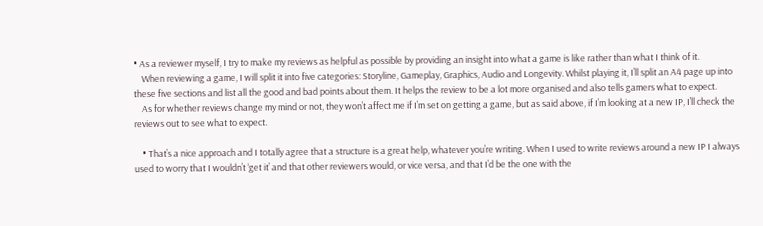• As a reviewer myself, I try to make my reviews as helpful as possible by providing an insight into what a game is like rather than what I think of it.
    When reviewing a game, I will split it into five categories: Storyline, Gameplay, Graphics, Audio and Longevity. Whilst playing it, I’ll split an A4 page up into these five sections and list all the good and bad points about them. It helps the review to be a lot more organised and also tells gamers what to expect.
    As for whether reviews change my mind or not, they won’t affect me if I’m set on getting a game, but as said above, if I’m looking at a new IP, I’ll check the reviews out to see what to expect.

    • That’s a nice approach and I totally agree that a structure is a great help, whatever you’re writing. When I used to write reviews around a new IP I always used to worry that I wouldn’t ‘get it’ and that other reviewers would, or vice versa, and that I’d be the one with the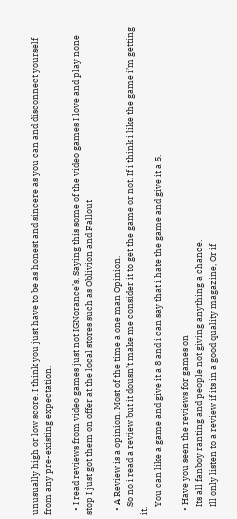unusually high or low score. I think you just have to be as honest and sincere as you can and disconnect yourself from any pre-existing expectation.

  • I read reviews from video games just not IGNorance’s. Saying this some of the video games I love and play none stop I just got them on offer at the local stores such as Oblivion and Fallout

  • A Review is a opinion. Most of the time a one man Opinion.
    So no i read a review but it dousn’t make me consider it to get the game or not. If i think i like the game i’m getting it.
    You can like a game and give it a 8 and i can say that i hate the game and give it a 5.

  • Have you seen the reviews for games on
    Its all fanboy ranting and people not giving anything a chance.
    Ill only listen to a review if its in a good quality magazine, Or if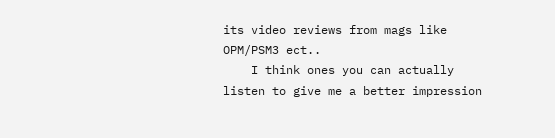its video reviews from mags like OPM/PSM3 ect..
    I think ones you can actually listen to give me a better impression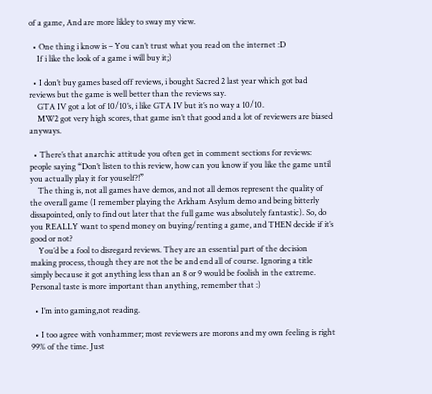of a game, And are more likley to sway my view.

  • One thing i know is – You can’t trust what you read on the internet :D
    If i like the look of a game i will buy it;)

  • I don’t buy games based off reviews, i bought Sacred 2 last year which got bad reviews but the game is well better than the reviews say.
    GTA IV got a lot of 10/10’s, i like GTA IV but it’s no way a 10/10.
    MW2 got very high scores, that game isn’t that good and a lot of reviewers are biased anyways.

  • There’s that anarchic attitude you often get in comment sections for reviews: people saying “Don’t listen to this review, how can you know if you like the game until you actually play it for youself?!”
    The thing is, not all games have demos, and not all demos represent the quality of the overall game (I remember playing the Arkham Asylum demo and being bitterly dissapointed, only to find out later that the full game was absolutely fantastic). So, do you REALLY want to spend money on buying/renting a game, and THEN decide if it’s good or not?
    You’d be a fool to disregard reviews. They are an essential part of the decision making process, though they are not the be and end all of course. Ignoring a title simply because it got anything less than an 8 or 9 would be foolish in the extreme. Personal taste is more important than anything, remember that :)

  • I’m into gaming,not reading.

  • I too agree with vonhammer; most reviewers are morons and my own feeling is right 99% of the time. Just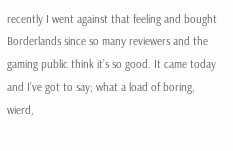recently I went against that feeling and bought Borderlands since so many reviewers and the gaming public think it’s so good. It came today and I’ve got to say; what a load of boring, wierd,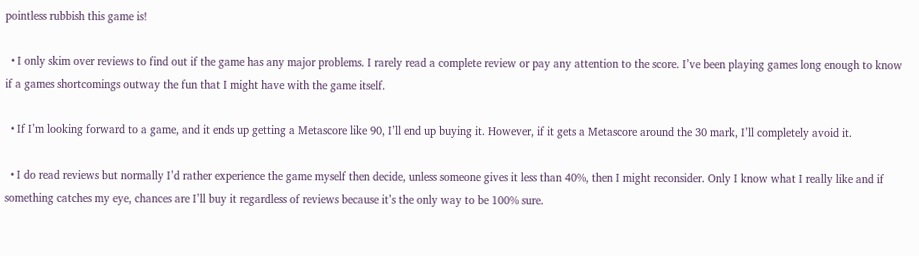pointless rubbish this game is!

  • I only skim over reviews to find out if the game has any major problems. I rarely read a complete review or pay any attention to the score. I’ve been playing games long enough to know if a games shortcomings outway the fun that I might have with the game itself.

  • If I’m looking forward to a game, and it ends up getting a Metascore like 90, I’ll end up buying it. However, if it gets a Metascore around the 30 mark, I’ll completely avoid it.

  • I do read reviews but normally I’d rather experience the game myself then decide, unless someone gives it less than 40%, then I might reconsider. Only I know what I really like and if something catches my eye, chances are I’ll buy it regardless of reviews because it’s the only way to be 100% sure.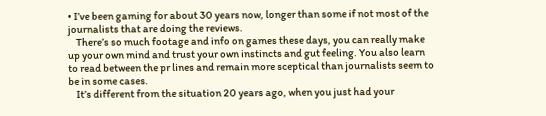• I’ve been gaming for about 30 years now, longer than some if not most of the journalists that are doing the reviews.
    There’s so much footage and info on games these days, you can really make up your own mind and trust your own instincts and gut feeling. You also learn to read between the pr lines and remain more sceptical than journalists seem to be in some cases.
    It’s different from the situation 20 years ago, when you just had your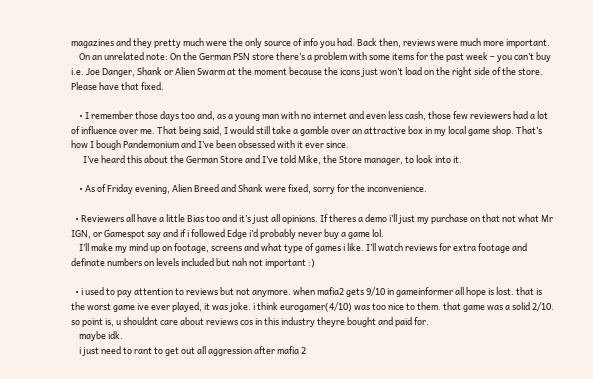magazines and they pretty much were the only source of info you had. Back then, reviews were much more important.
    On an unrelated note: On the German PSN store there’s a problem with some items for the past week – you can’t buy i.e. Joe Danger, Shank or Alien Swarm at the moment because the icons just won’t load on the right side of the store. Please have that fixed.

    • I remember those days too and, as a young man with no internet and even less cash, those few reviewers had a lot of influence over me. That being said, I would still take a gamble over an attractive box in my local game shop. That’s how I bough Pandemonium and I’ve been obsessed with it ever since.
      I’ve heard this about the German Store and I’ve told Mike, the Store manager, to look into it.

    • As of Friday evening, Alien Breed and Shank were fixed, sorry for the inconvenience.

  • Reviewers all have a little Bias too and it’s just all opinions. If theres a demo i’ll just my purchase on that not what Mr IGN, or Gamespot say and if i followed Edge i’d probably never buy a game lol.
    I’ll make my mind up on footage, screens and what type of games i like. I’ll watch reviews for extra footage and definate numbers on levels included but nah not important :)

  • i used to pay attention to reviews but not anymore. when mafia2 gets 9/10 in gameinformer all hope is lost. that is the worst game ive ever played, it was joke. i think eurogamer(4/10) was too nice to them. that game was a solid 2/10. so point is, u shouldnt care about reviews cos in this industry theyre bought and paid for.
    maybe idk.
    i just need to rant to get out all aggression after mafia 2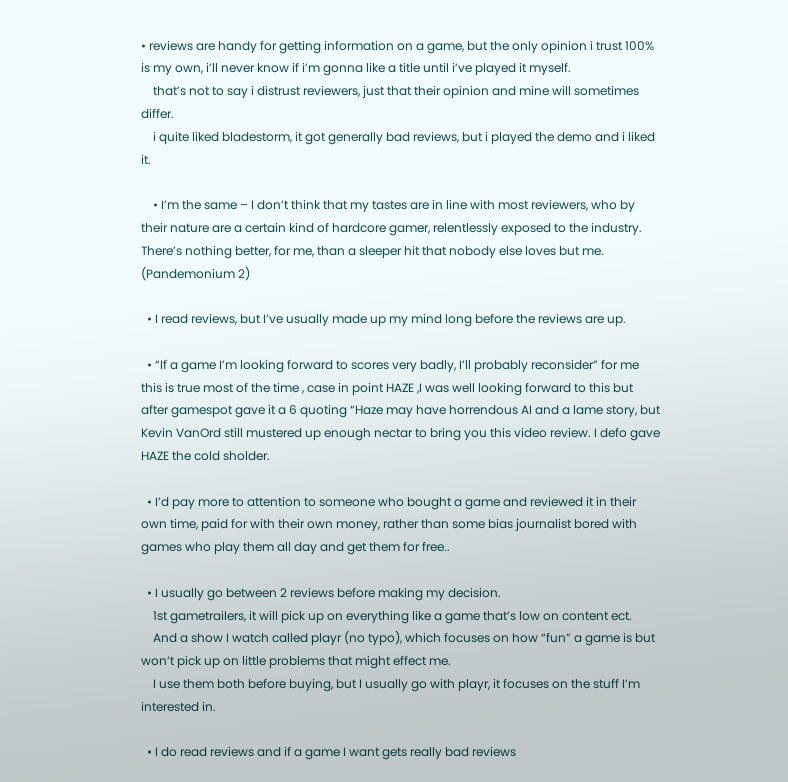• reviews are handy for getting information on a game, but the only opinion i trust 100% is my own, i’ll never know if i’m gonna like a title until i’ve played it myself.
    that’s not to say i distrust reviewers, just that their opinion and mine will sometimes differ.
    i quite liked bladestorm, it got generally bad reviews, but i played the demo and i liked it.

    • I’m the same – I don’t think that my tastes are in line with most reviewers, who by their nature are a certain kind of hardcore gamer, relentlessly exposed to the industry. There’s nothing better, for me, than a sleeper hit that nobody else loves but me. (Pandemonium 2)

  • I read reviews, but I’ve usually made up my mind long before the reviews are up.

  • “If a game I’m looking forward to scores very badly, I’ll probably reconsider” for me this is true most of the time , case in point HAZE ,I was well looking forward to this but after gamespot gave it a 6 quoting “Haze may have horrendous AI and a lame story, but Kevin VanOrd still mustered up enough nectar to bring you this video review. I defo gave HAZE the cold sholder.

  • I’d pay more to attention to someone who bought a game and reviewed it in their own time, paid for with their own money, rather than some bias journalist bored with games who play them all day and get them for free..

  • I usually go between 2 reviews before making my decision.
    1st gametrailers, it will pick up on everything like a game that’s low on content ect.
    And a show I watch called playr (no typo), which focuses on how “fun” a game is but won’t pick up on little problems that might effect me.
    I use them both before buying, but I usually go with playr, it focuses on the stuff I’m interested in.

  • I do read reviews and if a game I want gets really bad reviews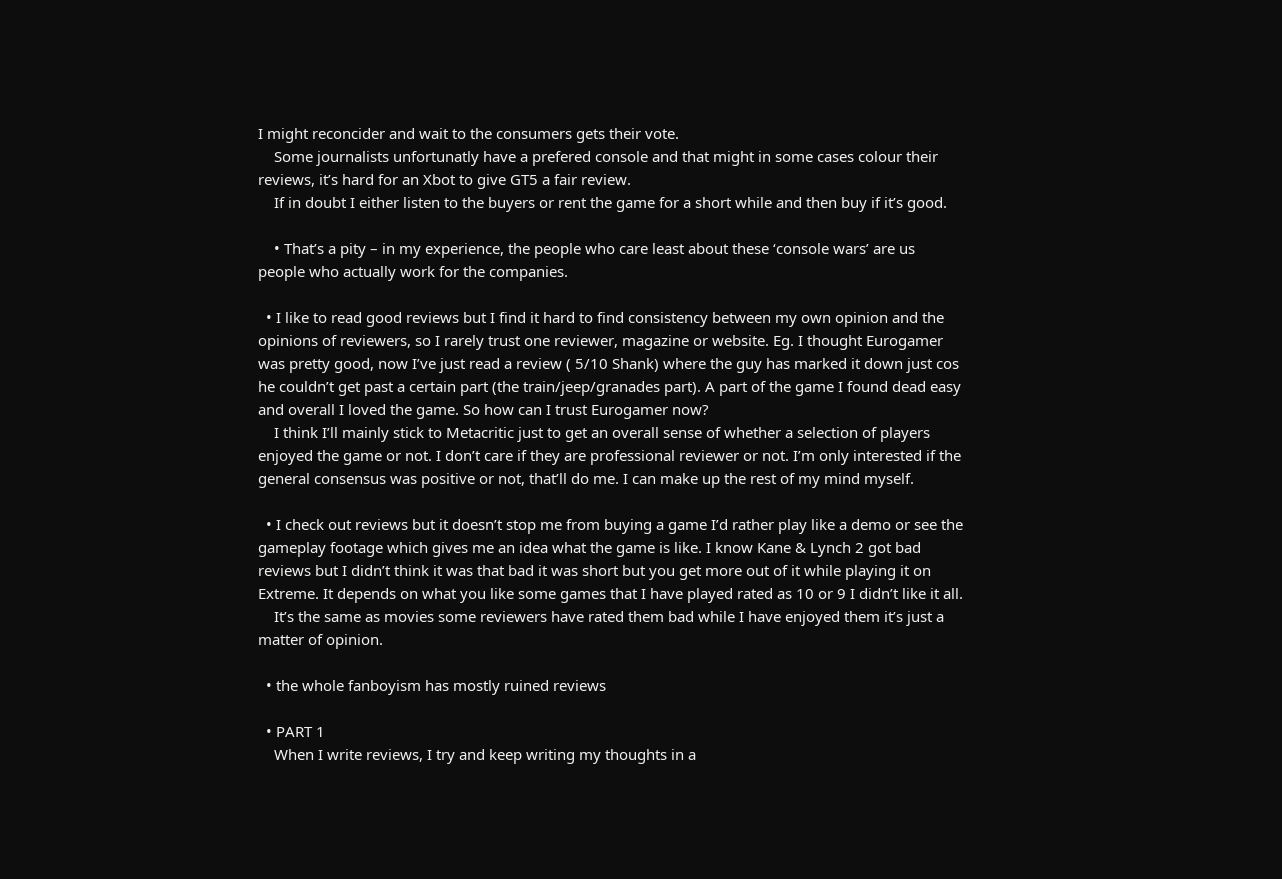I might reconcider and wait to the consumers gets their vote.
    Some journalists unfortunatly have a prefered console and that might in some cases colour their reviews, it’s hard for an Xbot to give GT5 a fair review.
    If in doubt I either listen to the buyers or rent the game for a short while and then buy if it’s good.

    • That’s a pity – in my experience, the people who care least about these ‘console wars’ are us people who actually work for the companies.

  • I like to read good reviews but I find it hard to find consistency between my own opinion and the opinions of reviewers, so I rarely trust one reviewer, magazine or website. Eg. I thought Eurogamer was pretty good, now I’ve just read a review ( 5/10 Shank) where the guy has marked it down just cos he couldn’t get past a certain part (the train/jeep/granades part). A part of the game I found dead easy and overall I loved the game. So how can I trust Eurogamer now?
    I think I’ll mainly stick to Metacritic just to get an overall sense of whether a selection of players enjoyed the game or not. I don’t care if they are professional reviewer or not. I’m only interested if the general consensus was positive or not, that’ll do me. I can make up the rest of my mind myself.

  • I check out reviews but it doesn’t stop me from buying a game I’d rather play like a demo or see the gameplay footage which gives me an idea what the game is like. I know Kane & Lynch 2 got bad reviews but I didn’t think it was that bad it was short but you get more out of it while playing it on Extreme. It depends on what you like some games that I have played rated as 10 or 9 I didn’t like it all.
    It’s the same as movies some reviewers have rated them bad while I have enjoyed them it’s just a matter of opinion.

  • the whole fanboyism has mostly ruined reviews

  • PART 1
    When I write reviews, I try and keep writing my thoughts in a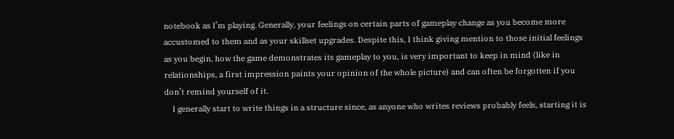notebook as I’m playing. Generally, your feelings on certain parts of gameplay change as you become more accustomed to them and as your skillset upgrades. Despite this, I think giving mention to those initial feelings as you begin, how the game demonstrates its gameplay to you, is very important to keep in mind (like in relationships, a first impression paints your opinion of the whole picture) and can often be forgotten if you don’t remind yourself of it.
    I generally start to write things in a structure since, as anyone who writes reviews probably feels, starting it is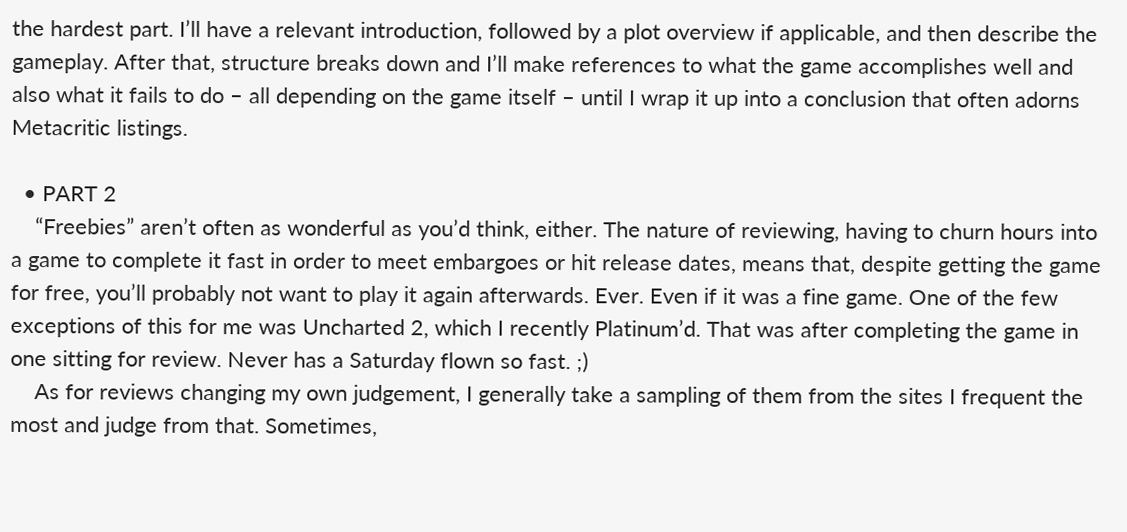the hardest part. I’ll have a relevant introduction, followed by a plot overview if applicable, and then describe the gameplay. After that, structure breaks down and I’ll make references to what the game accomplishes well and also what it fails to do – all depending on the game itself – until I wrap it up into a conclusion that often adorns Metacritic listings.

  • PART 2
    “Freebies” aren’t often as wonderful as you’d think, either. The nature of reviewing, having to churn hours into a game to complete it fast in order to meet embargoes or hit release dates, means that, despite getting the game for free, you’ll probably not want to play it again afterwards. Ever. Even if it was a fine game. One of the few exceptions of this for me was Uncharted 2, which I recently Platinum’d. That was after completing the game in one sitting for review. Never has a Saturday flown so fast. ;)
    As for reviews changing my own judgement, I generally take a sampling of them from the sites I frequent the most and judge from that. Sometimes,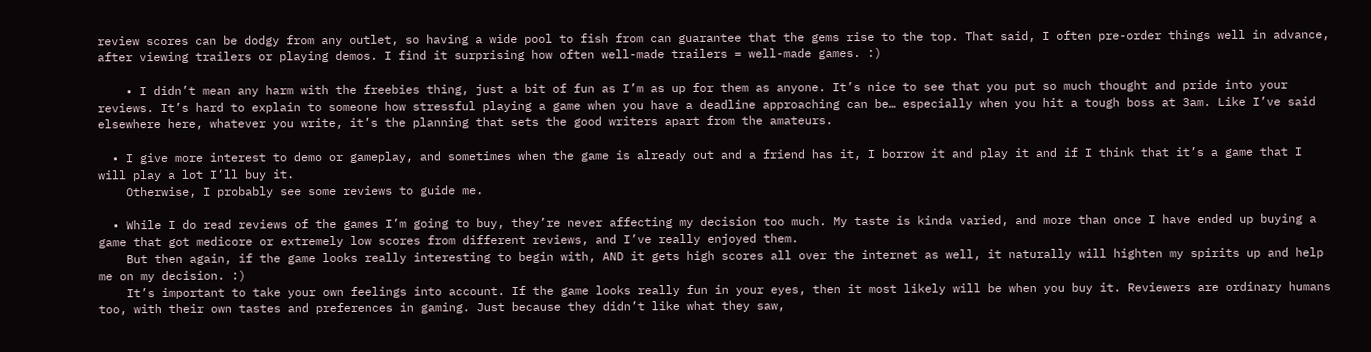review scores can be dodgy from any outlet, so having a wide pool to fish from can guarantee that the gems rise to the top. That said, I often pre-order things well in advance, after viewing trailers or playing demos. I find it surprising how often well-made trailers = well-made games. :)

    • I didn’t mean any harm with the freebies thing, just a bit of fun as I’m as up for them as anyone. It’s nice to see that you put so much thought and pride into your reviews. It’s hard to explain to someone how stressful playing a game when you have a deadline approaching can be… especially when you hit a tough boss at 3am. Like I’ve said elsewhere here, whatever you write, it’s the planning that sets the good writers apart from the amateurs.

  • I give more interest to demo or gameplay, and sometimes when the game is already out and a friend has it, I borrow it and play it and if I think that it’s a game that I will play a lot I’ll buy it.
    Otherwise, I probably see some reviews to guide me.

  • While I do read reviews of the games I’m going to buy, they’re never affecting my decision too much. My taste is kinda varied, and more than once I have ended up buying a game that got medicore or extremely low scores from different reviews, and I’ve really enjoyed them.
    But then again, if the game looks really interesting to begin with, AND it gets high scores all over the internet as well, it naturally will highten my spirits up and help me on my decision. :)
    It’s important to take your own feelings into account. If the game looks really fun in your eyes, then it most likely will be when you buy it. Reviewers are ordinary humans too, with their own tastes and preferences in gaming. Just because they didn’t like what they saw,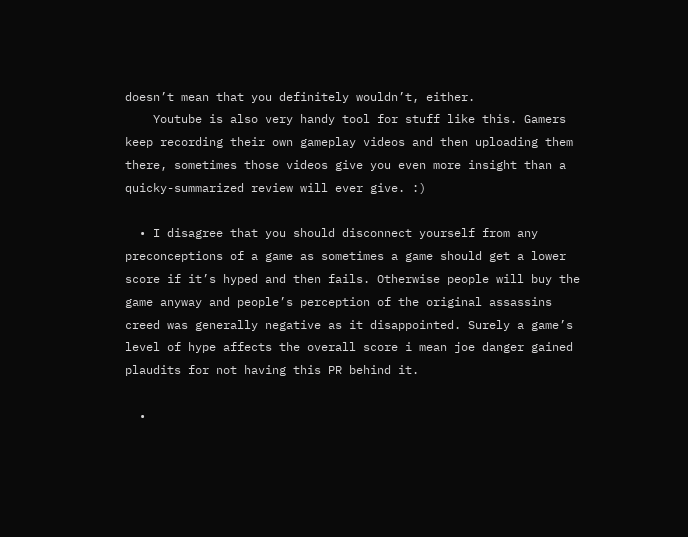doesn’t mean that you definitely wouldn’t, either.
    Youtube is also very handy tool for stuff like this. Gamers keep recording their own gameplay videos and then uploading them there, sometimes those videos give you even more insight than a quicky-summarized review will ever give. :)

  • I disagree that you should disconnect yourself from any preconceptions of a game as sometimes a game should get a lower score if it’s hyped and then fails. Otherwise people will buy the game anyway and people’s perception of the original assassins creed was generally negative as it disappointed. Surely a game’s level of hype affects the overall score i mean joe danger gained plaudits for not having this PR behind it.

  •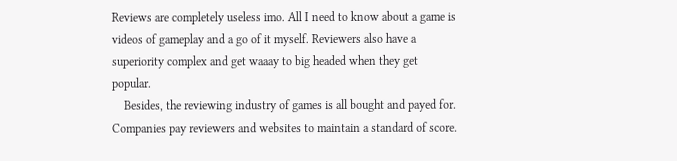Reviews are completely useless imo. All I need to know about a game is videos of gameplay and a go of it myself. Reviewers also have a superiority complex and get waaay to big headed when they get popular.
    Besides, the reviewing industry of games is all bought and payed for. Companies pay reviewers and websites to maintain a standard of score.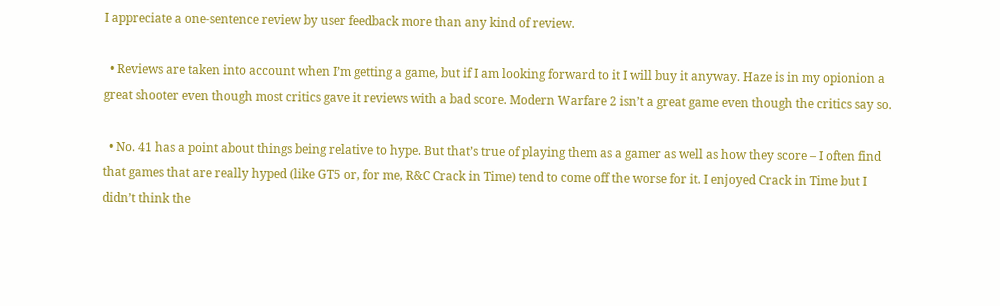I appreciate a one-sentence review by user feedback more than any kind of review.

  • Reviews are taken into account when I’m getting a game, but if I am looking forward to it I will buy it anyway. Haze is in my opionion a great shooter even though most critics gave it reviews with a bad score. Modern Warfare 2 isn’t a great game even though the critics say so.

  • No. 41 has a point about things being relative to hype. But that’s true of playing them as a gamer as well as how they score – I often find that games that are really hyped (like GT5 or, for me, R&C Crack in Time) tend to come off the worse for it. I enjoyed Crack in Time but I didn’t think the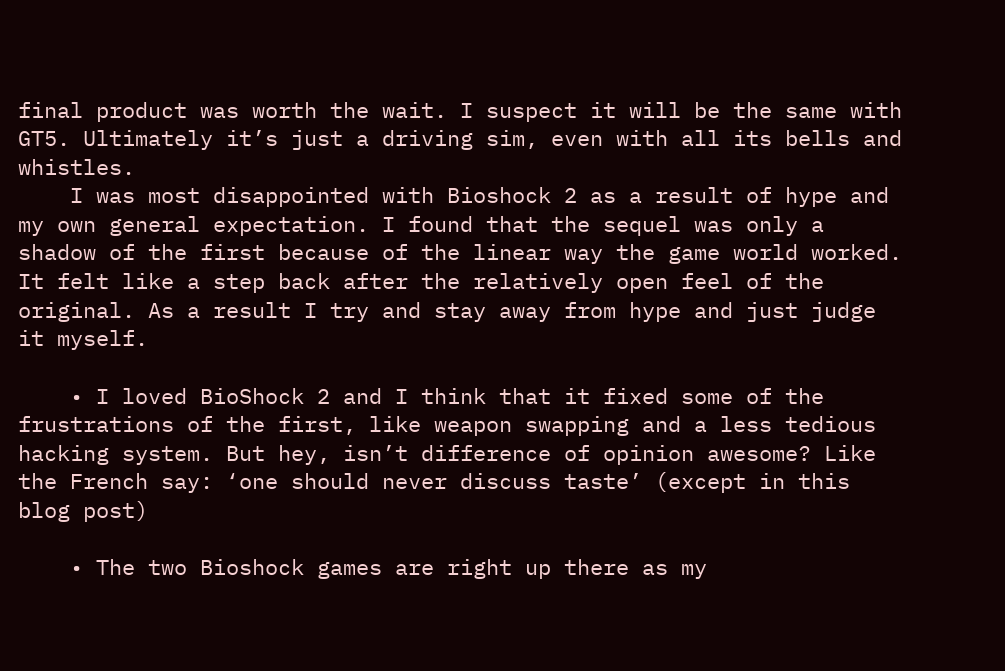final product was worth the wait. I suspect it will be the same with GT5. Ultimately it’s just a driving sim, even with all its bells and whistles.
    I was most disappointed with Bioshock 2 as a result of hype and my own general expectation. I found that the sequel was only a shadow of the first because of the linear way the game world worked. It felt like a step back after the relatively open feel of the original. As a result I try and stay away from hype and just judge it myself.

    • I loved BioShock 2 and I think that it fixed some of the frustrations of the first, like weapon swapping and a less tedious hacking system. But hey, isn’t difference of opinion awesome? Like the French say: ‘one should never discuss taste’ (except in this blog post)

    • The two Bioshock games are right up there as my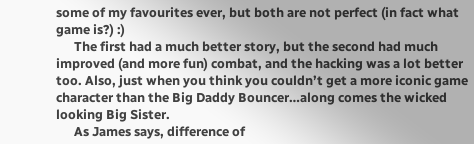some of my favourites ever, but both are not perfect (in fact what game is?) :)
      The first had a much better story, but the second had much improved (and more fun) combat, and the hacking was a lot better too. Also, just when you think you couldn’t get a more iconic game character than the Big Daddy Bouncer…along comes the wicked looking Big Sister.
      As James says, difference of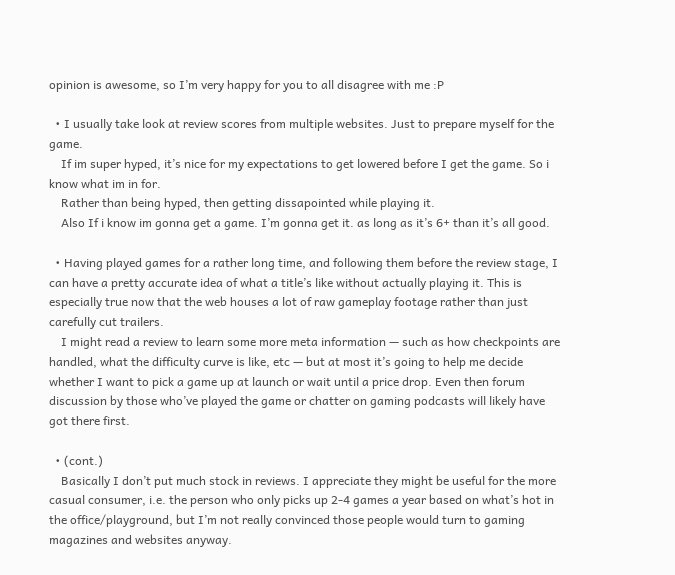opinion is awesome, so I’m very happy for you to all disagree with me :P

  • I usually take look at review scores from multiple websites. Just to prepare myself for the game.
    If im super hyped, it’s nice for my expectations to get lowered before I get the game. So i know what im in for.
    Rather than being hyped, then getting dissapointed while playing it.
    Also If i know im gonna get a game. I’m gonna get it. as long as it’s 6+ than it’s all good.

  • Having played games for a rather long time, and following them before the review stage, I can have a pretty accurate idea of what a title’s like without actually playing it. This is especially true now that the web houses a lot of raw gameplay footage rather than just carefully cut trailers.
    I might read a review to learn some more meta information — such as how checkpoints are handled, what the difficulty curve is like, etc — but at most it’s going to help me decide whether I want to pick a game up at launch or wait until a price drop. Even then forum discussion by those who’ve played the game or chatter on gaming podcasts will likely have got there first.

  • (cont.)
    Basically I don’t put much stock in reviews. I appreciate they might be useful for the more casual consumer, i.e. the person who only picks up 2-4 games a year based on what’s hot in the office/playground, but I’m not really convinced those people would turn to gaming magazines and websites anyway.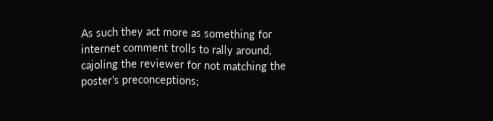As such they act more as something for internet comment trolls to rally around, cajoling the reviewer for not matching the poster’s preconceptions;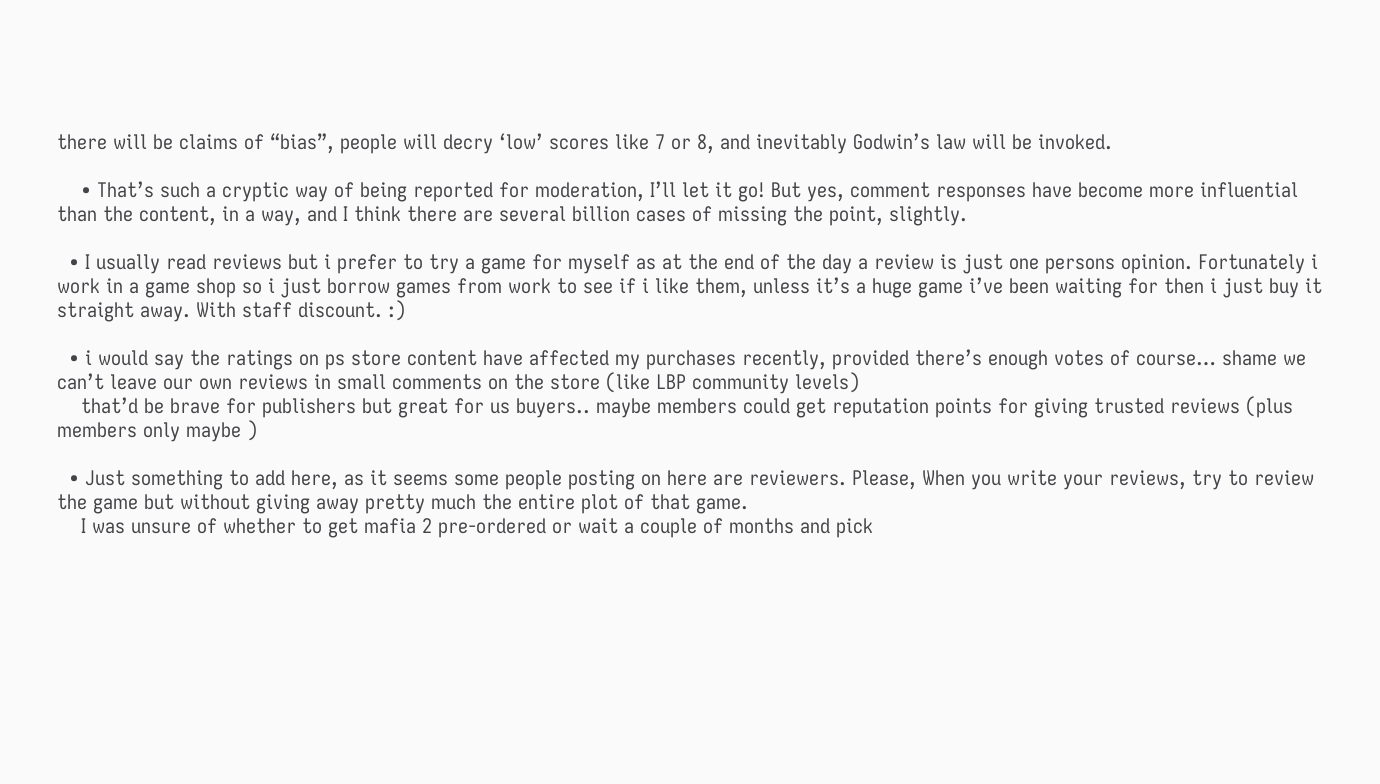there will be claims of “bias”, people will decry ‘low’ scores like 7 or 8, and inevitably Godwin’s law will be invoked.

    • That’s such a cryptic way of being reported for moderation, I’ll let it go! But yes, comment responses have become more influential than the content, in a way, and I think there are several billion cases of missing the point, slightly.

  • I usually read reviews but i prefer to try a game for myself as at the end of the day a review is just one persons opinion. Fortunately i work in a game shop so i just borrow games from work to see if i like them, unless it’s a huge game i’ve been waiting for then i just buy it straight away. With staff discount. :)

  • i would say the ratings on ps store content have affected my purchases recently, provided there’s enough votes of course… shame we can’t leave our own reviews in small comments on the store (like LBP community levels)
    that’d be brave for publishers but great for us buyers.. maybe members could get reputation points for giving trusted reviews (plus members only maybe )

  • Just something to add here, as it seems some people posting on here are reviewers. Please, When you write your reviews, try to review the game but without giving away pretty much the entire plot of that game.
    I was unsure of whether to get mafia 2 pre-ordered or wait a couple of months and pick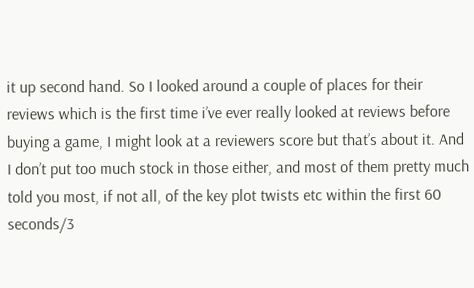it up second hand. So I looked around a couple of places for their reviews which is the first time i’ve ever really looked at reviews before buying a game, I might look at a reviewers score but that’s about it. And I don’t put too much stock in those either, and most of them pretty much told you most, if not all, of the key plot twists etc within the first 60 seconds/3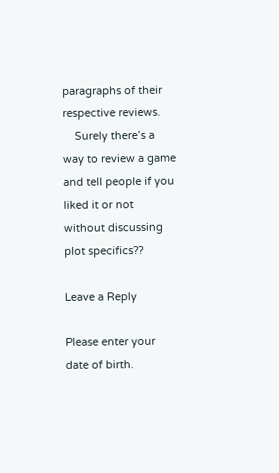paragraphs of their respective reviews.
    Surely there’s a way to review a game and tell people if you liked it or not without discussing plot specifics??

Leave a Reply

Please enter your date of birth.